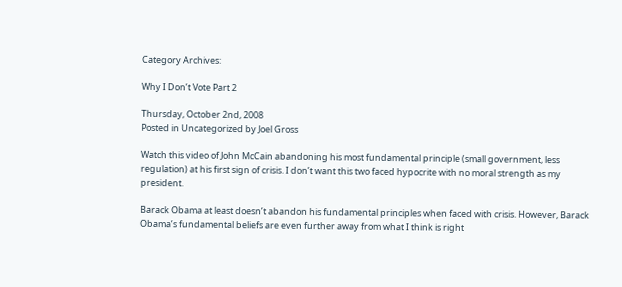Category Archives:

Why I Don’t Vote Part 2

Thursday, October 2nd, 2008
Posted in Uncategorized by Joel Gross

Watch this video of John McCain abandoning his most fundamental principle (small government, less regulation) at his first sign of crisis. I don’t want this two faced hypocrite with no moral strength as my president.

Barack Obama at least doesn’t abandon his fundamental principles when faced with crisis. However, Barack Obama’s fundamental beliefs are even further away from what I think is right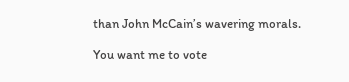than John McCain’s wavering morals.

You want me to vote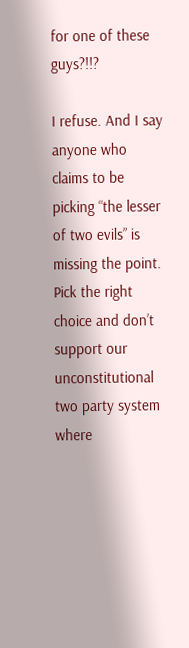for one of these guys?!!?

I refuse. And I say anyone who claims to be picking “the lesser of two evils” is missing the point. Pick the right choice and don’t support our unconstitutional two party system where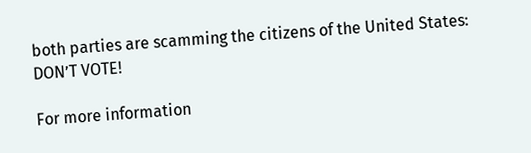both parties are scamming the citizens of the United States: DON’T VOTE!

For more information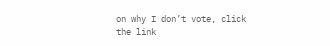on why I don’t vote, click the link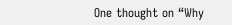One thought on “Why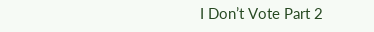I Don’t Vote Part 2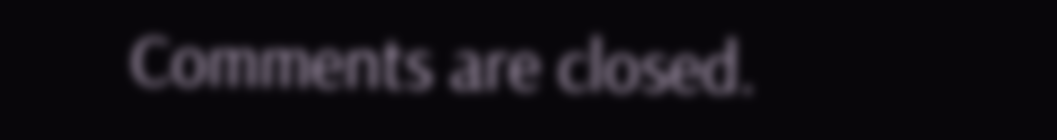Comments are closed.